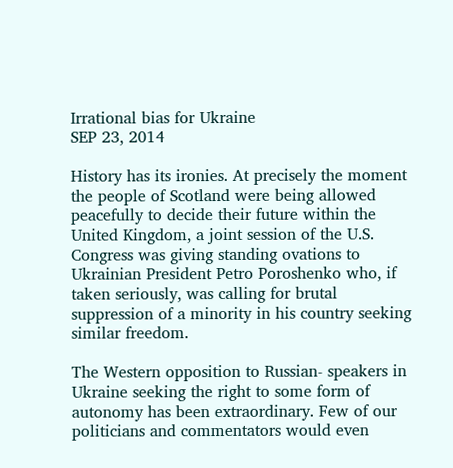Irrational bias for Ukraine
SEP 23, 2014

History has its ironies. At precisely the moment the people of Scotland were being allowed peacefully to decide their future within the United Kingdom, a joint session of the U.S. Congress was giving standing ovations to Ukrainian President Petro Poroshenko who, if taken seriously, was calling for brutal suppression of a minority in his country seeking similar freedom.

The Western opposition to Russian- speakers in Ukraine seeking the right to some form of autonomy has been extraordinary. Few of our politicians and commentators would even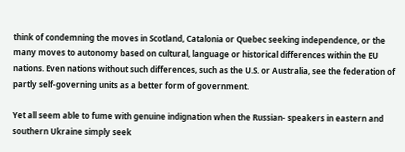think of condemning the moves in Scotland, Catalonia or Quebec seeking independence, or the many moves to autonomy based on cultural, language or historical differences within the EU nations. Even nations without such differences, such as the U.S. or Australia, see the federation of partly self-governing units as a better form of government.

Yet all seem able to fume with genuine indignation when the Russian- speakers in eastern and southern Ukraine simply seek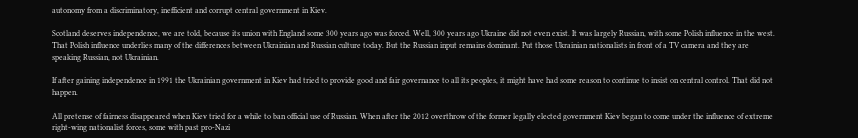autonomy from a discriminatory, inefficient and corrupt central government in Kiev.

Scotland deserves independence, we are told, because its union with England some 300 years ago was forced. Well, 300 years ago Ukraine did not even exist. It was largely Russian, with some Polish influence in the west. That Polish influence underlies many of the differences between Ukrainian and Russian culture today. But the Russian input remains dominant. Put those Ukrainian nationalists in front of a TV camera and they are speaking Russian, not Ukrainian.

If after gaining independence in 1991 the Ukrainian government in Kiev had tried to provide good and fair governance to all its peoples, it might have had some reason to continue to insist on central control. That did not happen.

All pretense of fairness disappeared when Kiev tried for a while to ban official use of Russian. When after the 2012 overthrow of the former legally elected government Kiev began to come under the influence of extreme right-wing nationalist forces, some with past pro-Nazi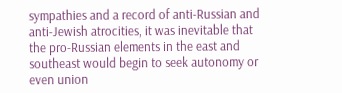sympathies and a record of anti-Russian and anti-Jewish atrocities, it was inevitable that the pro-Russian elements in the east and southeast would begin to seek autonomy or even union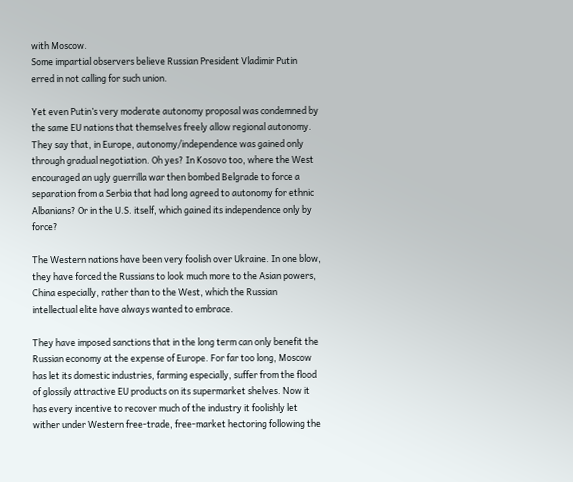with Moscow.
Some impartial observers believe Russian President Vladimir Putin erred in not calling for such union.

Yet even Putin’s very moderate autonomy proposal was condemned by the same EU nations that themselves freely allow regional autonomy. They say that, in Europe, autonomy/independence was gained only through gradual negotiation. Oh yes? In Kosovo too, where the West encouraged an ugly guerrilla war then bombed Belgrade to force a separation from a Serbia that had long agreed to autonomy for ethnic Albanians? Or in the U.S. itself, which gained its independence only by force?

The Western nations have been very foolish over Ukraine. In one blow, they have forced the Russians to look much more to the Asian powers, China especially, rather than to the West, which the Russian intellectual elite have always wanted to embrace.

They have imposed sanctions that in the long term can only benefit the Russian economy at the expense of Europe. For far too long, Moscow has let its domestic industries, farming especially, suffer from the flood of glossily attractive EU products on its supermarket shelves. Now it has every incentive to recover much of the industry it foolishly let wither under Western free-trade, free-market hectoring following the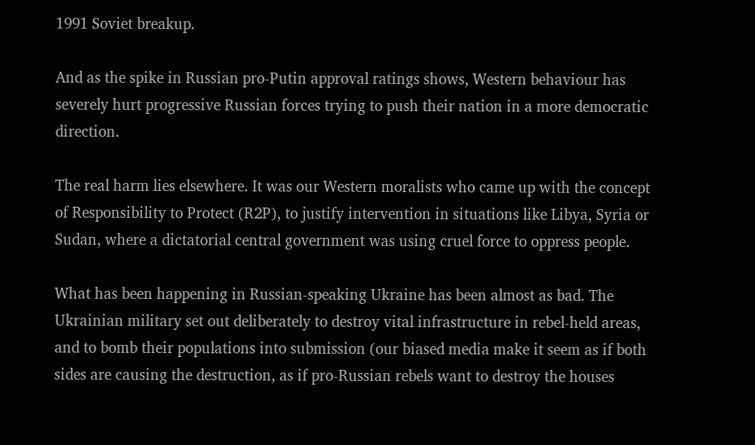1991 Soviet breakup.

And as the spike in Russian pro-Putin approval ratings shows, Western behaviour has severely hurt progressive Russian forces trying to push their nation in a more democratic direction.

The real harm lies elsewhere. It was our Western moralists who came up with the concept of Responsibility to Protect (R2P), to justify intervention in situations like Libya, Syria or Sudan, where a dictatorial central government was using cruel force to oppress people.

What has been happening in Russian-speaking Ukraine has been almost as bad. The Ukrainian military set out deliberately to destroy vital infrastructure in rebel-held areas, and to bomb their populations into submission (our biased media make it seem as if both sides are causing the destruction, as if pro-Russian rebels want to destroy the houses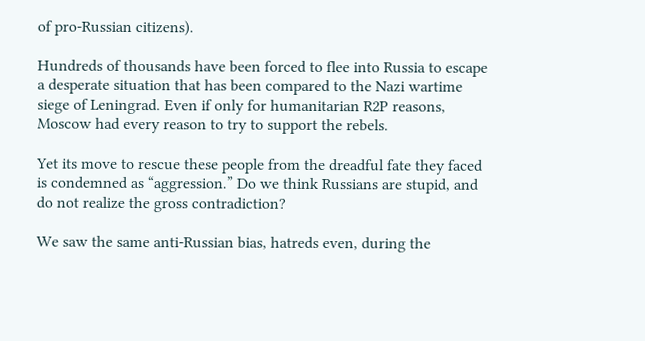of pro-Russian citizens).

Hundreds of thousands have been forced to flee into Russia to escape a desperate situation that has been compared to the Nazi wartime siege of Leningrad. Even if only for humanitarian R2P reasons, Moscow had every reason to try to support the rebels.

Yet its move to rescue these people from the dreadful fate they faced is condemned as “aggression.” Do we think Russians are stupid, and do not realize the gross contradiction?

We saw the same anti-Russian bias, hatreds even, during the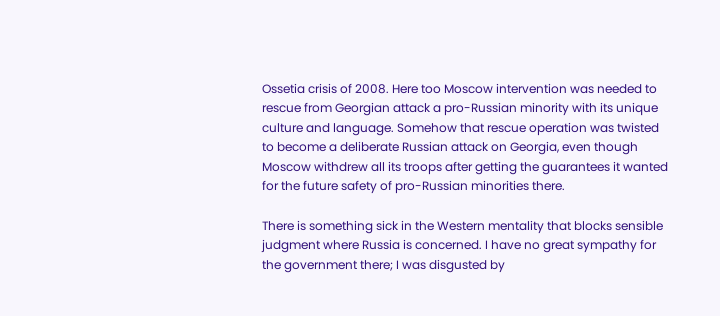Ossetia crisis of 2008. Here too Moscow intervention was needed to rescue from Georgian attack a pro-Russian minority with its unique culture and language. Somehow that rescue operation was twisted to become a deliberate Russian attack on Georgia, even though Moscow withdrew all its troops after getting the guarantees it wanted for the future safety of pro-Russian minorities there.

There is something sick in the Western mentality that blocks sensible judgment where Russia is concerned. I have no great sympathy for the government there; I was disgusted by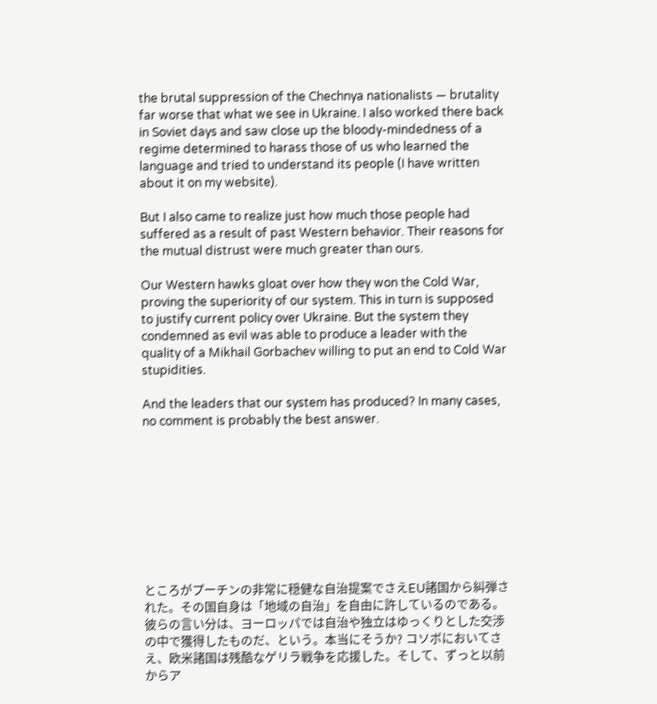the brutal suppression of the Chechnya nationalists — brutality far worse that what we see in Ukraine. I also worked there back in Soviet days and saw close up the bloody-mindedness of a regime determined to harass those of us who learned the language and tried to understand its people (I have written about it on my website).

But I also came to realize just how much those people had suffered as a result of past Western behavior. Their reasons for the mutual distrust were much greater than ours.

Our Western hawks gloat over how they won the Cold War, proving the superiority of our system. This in turn is supposed to justify current policy over Ukraine. But the system they condemned as evil was able to produce a leader with the quality of a Mikhail Gorbachev willing to put an end to Cold War stupidities.

And the leaders that our system has produced? In many cases, no comment is probably the best answer.









ところがプーチンの非常に穏健な自治提案でさえEU諸国から糾弾された。その国自身は「地域の自治」を自由に許しているのである。彼らの言い分は、ヨーロッパでは自治や独立はゆっくりとした交渉の中で獲得したものだ、という。本当にそうか? コソボにおいてさえ、欧米諸国は残酷なゲリラ戦争を応援した。そして、ずっと以前からア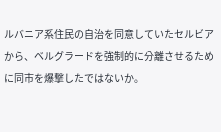ルバニア系住民の自治を同意していたセルビアから、ベルグラードを強制的に分離させるために同市を爆撃したではないか。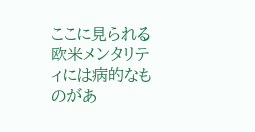ここに見られる欧米メンタリティには病的なものがあ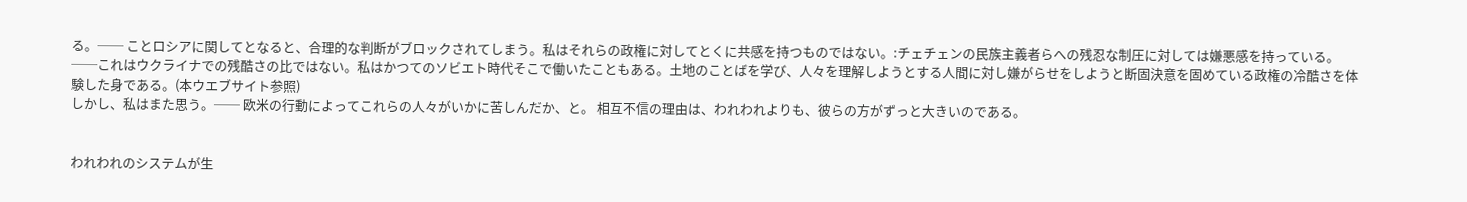る。── ことロシアに関してとなると、合理的な判断がブロックされてしまう。私はそれらの政権に対してとくに共感を持つものではない。:チェチェンの民族主義者らへの残忍な制圧に対しては嫌悪感を持っている。──これはウクライナでの残酷さの比ではない。私はかつてのソビエト時代そこで働いたこともある。土地のことばを学び、人々を理解しようとする人間に対し嫌がらせをしようと断固決意を固めている政権の冷酷さを体験した身である。(本ウエブサイト参照)
しかし、私はまた思う。── 欧米の行動によってこれらの人々がいかに苦しんだか、と。 相互不信の理由は、われわれよりも、彼らの方がずっと大きいのである。


われわれのシステムが生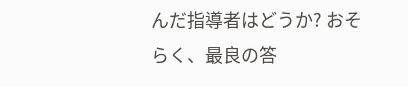んだ指導者はどうか? おそらく、最良の答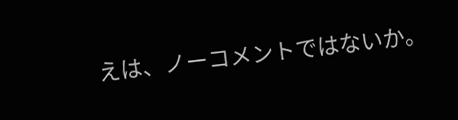えは、ノーコメントではないか。